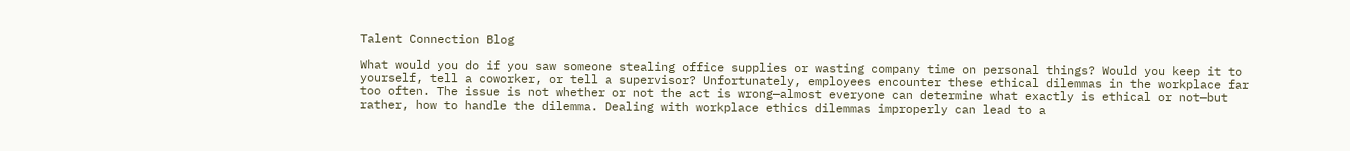Talent Connection Blog

What would you do if you saw someone stealing office supplies or wasting company time on personal things? Would you keep it to yourself, tell a coworker, or tell a supervisor? Unfortunately, employees encounter these ethical dilemmas in the workplace far too often. The issue is not whether or not the act is wrong—almost everyone can determine what exactly is ethical or not—but rather, how to handle the dilemma. Dealing with workplace ethics dilemmas improperly can lead to a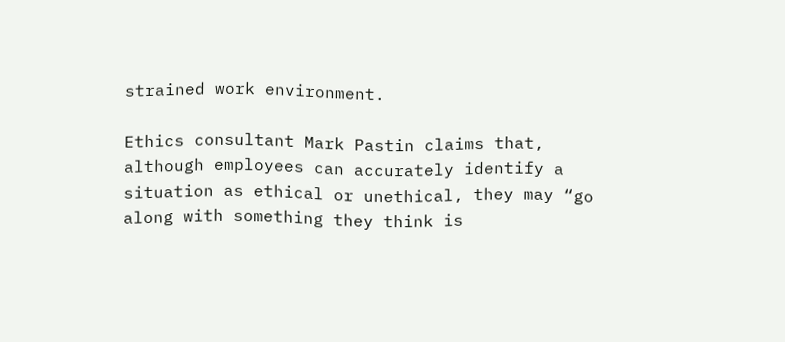strained work environment.

Ethics consultant Mark Pastin claims that, although employees can accurately identify a situation as ethical or unethical, they may “go along with something they think is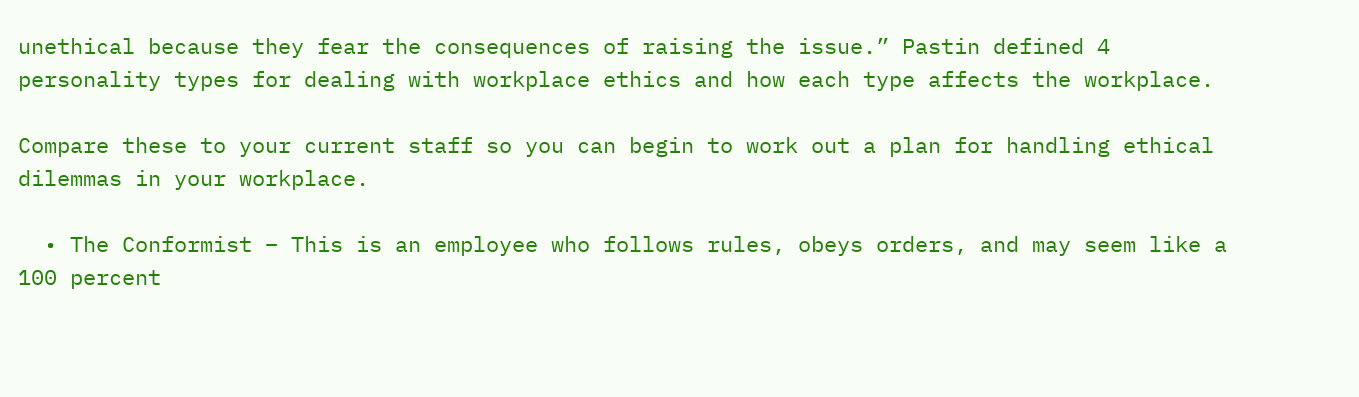unethical because they fear the consequences of raising the issue.” Pastin defined 4 personality types for dealing with workplace ethics and how each type affects the workplace.

Compare these to your current staff so you can begin to work out a plan for handling ethical dilemmas in your workplace.

  • The Conformist – This is an employee who follows rules, obeys orders, and may seem like a 100 percent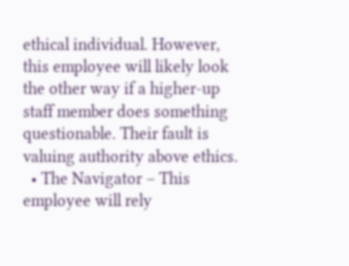ethical individual. However, this employee will likely look the other way if a higher-up staff member does something questionable. Their fault is valuing authority above ethics.
  • The Navigator – This employee will rely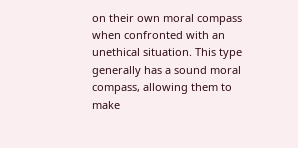on their own moral compass when confronted with an unethical situation. This type generally has a sound moral compass, allowing them to make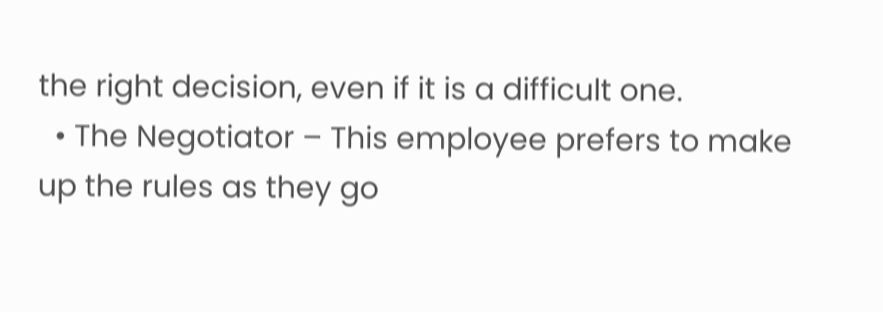the right decision, even if it is a difficult one.
  • The Negotiator – This employee prefers to make up the rules as they go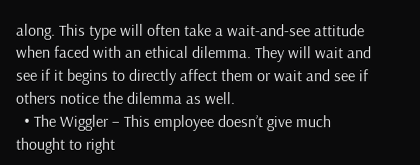along. This type will often take a wait-and-see attitude when faced with an ethical dilemma. They will wait and see if it begins to directly affect them or wait and see if others notice the dilemma as well.
  • The Wiggler – This employee doesn’t give much thought to right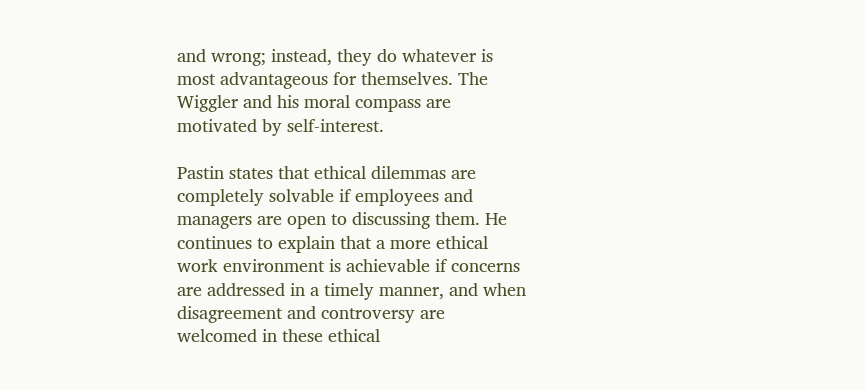and wrong; instead, they do whatever is most advantageous for themselves. The Wiggler and his moral compass are motivated by self-interest.

Pastin states that ethical dilemmas are completely solvable if employees and managers are open to discussing them. He continues to explain that a more ethical work environment is achievable if concerns are addressed in a timely manner, and when disagreement and controversy are welcomed in these ethical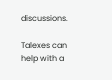discussions.

Talexes can help with a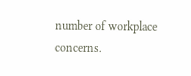number of workplace concerns.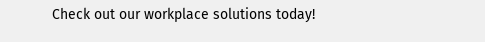Check out our workplace solutions today!